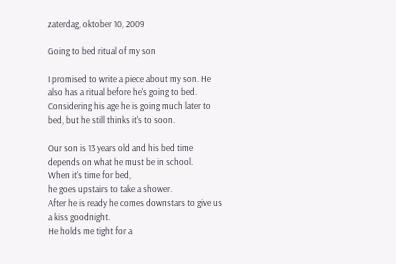zaterdag, oktober 10, 2009

Going to bed ritual of my son

I promised to write a piece about my son. He also has a ritual before he's going to bed. Considering his age he is going much later to bed, but he still thinks it's to soon.

Our son is 13 years old and his bed time depends on what he must be in school.
When it's time for bed,
he goes upstairs to take a shower.
After he is ready he comes downstars to give us a kiss goodnight.
He holds me tight for a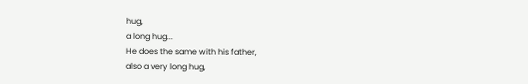hug,
a long hug...
He does the same with his father,
also a very long hug,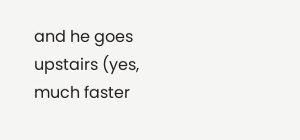and he goes upstairs (yes, much faster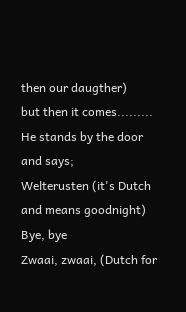then our daugther)
but then it comes.........
He stands by the door and says;
Welterusten (it's Dutch and means goodnight)
Bye, bye
Zwaai, zwaai, (Dutch for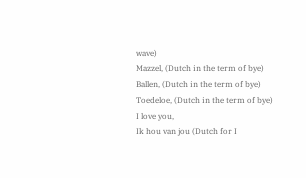wave)
Mazzel, (Dutch in the term of bye)
Ballen, (Dutch in the term of bye)
Toedeloe, (Dutch in the term of bye)
I love you,
Ik hou van jou (Dutch for I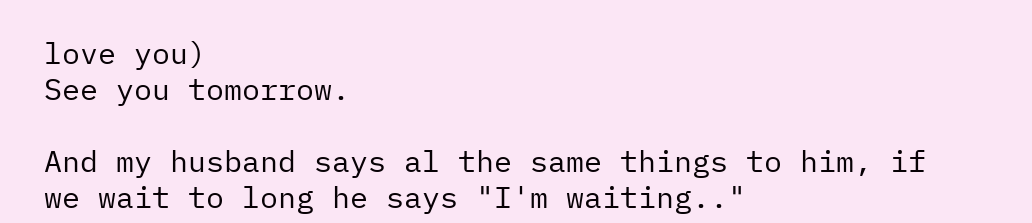love you)
See you tomorrow.

And my husband says al the same things to him, if we wait to long he says "I'm waiting.."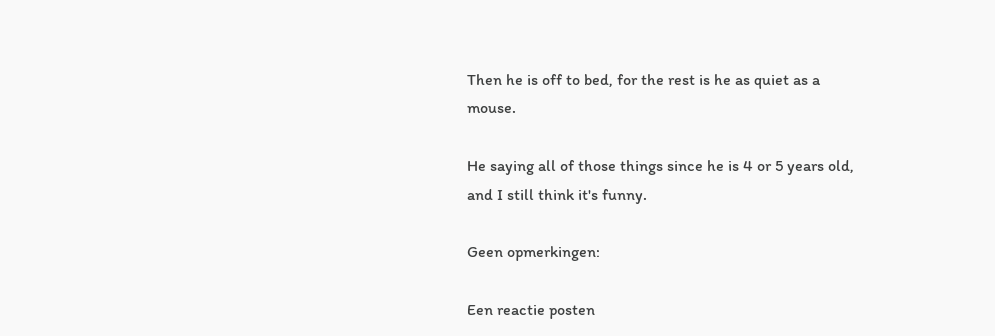Then he is off to bed, for the rest is he as quiet as a mouse.

He saying all of those things since he is 4 or 5 years old, and I still think it's funny.

Geen opmerkingen:

Een reactie posten